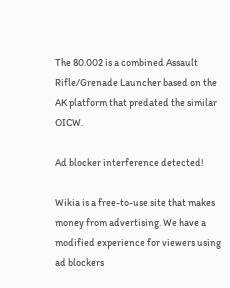The 80.002 is a combined Assault Rifle/Grenade Launcher based on the AK platform that predated the similar OICW.

Ad blocker interference detected!

Wikia is a free-to-use site that makes money from advertising. We have a modified experience for viewers using ad blockers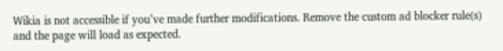Wikia is not accessible if you’ve made further modifications. Remove the custom ad blocker rule(s) and the page will load as expected.